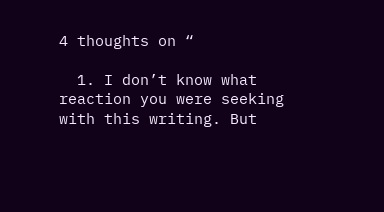4 thoughts on “

  1. I don’t know what reaction you were seeking with this writing. But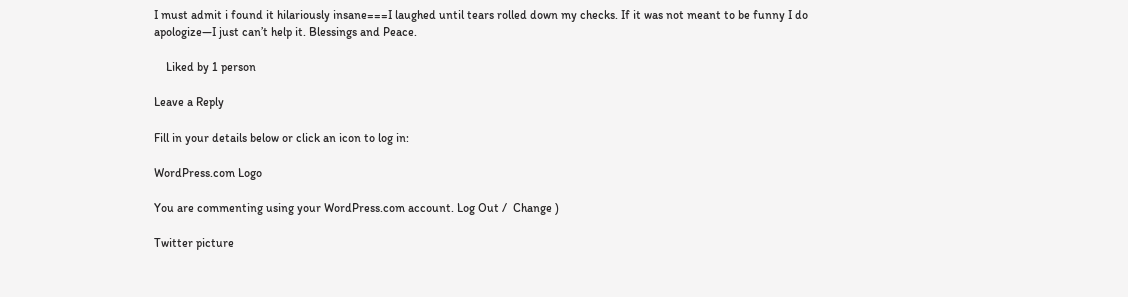I must admit i found it hilariously insane===I laughed until tears rolled down my checks. If it was not meant to be funny I do apologize—I just can’t help it. Blessings and Peace.

    Liked by 1 person

Leave a Reply

Fill in your details below or click an icon to log in:

WordPress.com Logo

You are commenting using your WordPress.com account. Log Out /  Change )

Twitter picture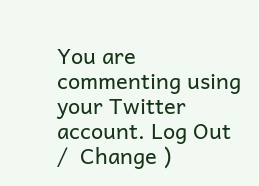You are commenting using your Twitter account. Log Out /  Change )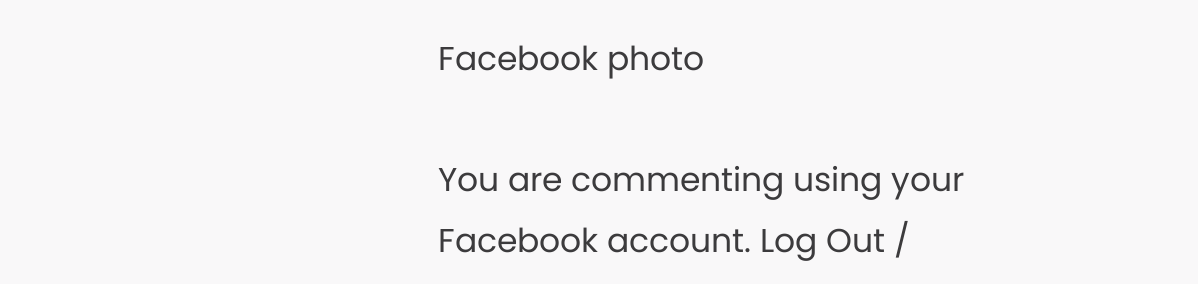Facebook photo

You are commenting using your Facebook account. Log Out /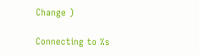Change )

Connecting to %s